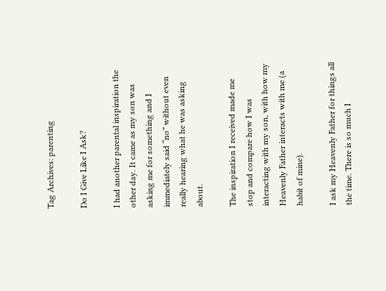Tag Archives: parenting

Do I Give Like I Ask?

I had another parental inspiration the other day. It came as my son was asking me for something and I immediately said “no” without even really hearing what he was asking about.

The inspiration I received made me stop and compare how I was interacting with my son, with how my Heavenly Father interacts with me (a habit of mine).

I ask my Heavenly Father for things all the time. There is so much I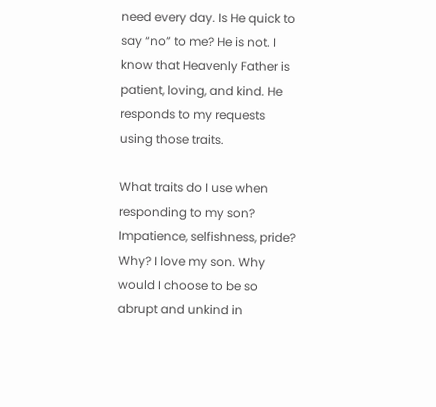need every day. Is He quick to say “no” to me? He is not. I know that Heavenly Father is patient, loving, and kind. He responds to my requests using those traits.

What traits do I use when responding to my son? Impatience, selfishness, pride? Why? I love my son. Why would I choose to be so abrupt and unkind in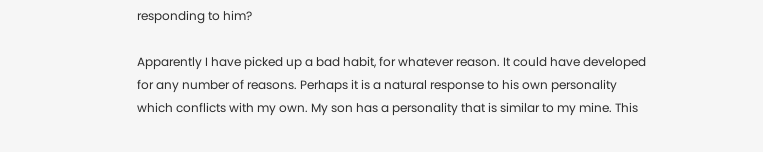responding to him?

Apparently I have picked up a bad habit, for whatever reason. It could have developed for any number of reasons. Perhaps it is a natural response to his own personality which conflicts with my own. My son has a personality that is similar to my mine. This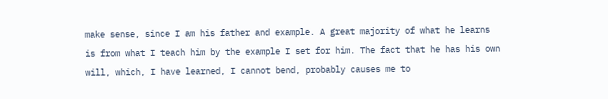make sense, since I am his father and example. A great majority of what he learns is from what I teach him by the example I set for him. The fact that he has his own will, which, I have learned, I cannot bend, probably causes me to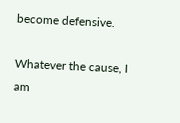become defensive.

Whatever the cause, I am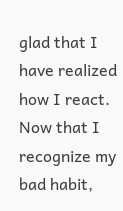glad that I have realized how I react. Now that I recognize my bad habit,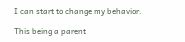I can start to change my behavior.

This being a parent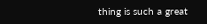thing is such a great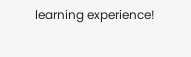learning experience!